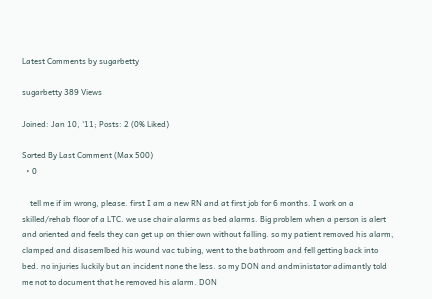Latest Comments by sugarbetty

sugarbetty 389 Views

Joined: Jan 10, '11; Posts: 2 (0% Liked)

Sorted By Last Comment (Max 500)
  • 0

    tell me if im wrong, please. first I am a new RN and at first job for 6 months. I work on a skilled/rehab floor of a LTC. we use chair alarms as bed alarms. Big problem when a person is alert and oriented and feels they can get up on thier own without falling. so my patient removed his alarm, clamped and disasemlbed his wound vac tubing, went to the bathroom and fell getting back into bed. no injuries luckily but an incident none the less. so my DON and andministator adimantly told me not to document that he removed his alarm. DON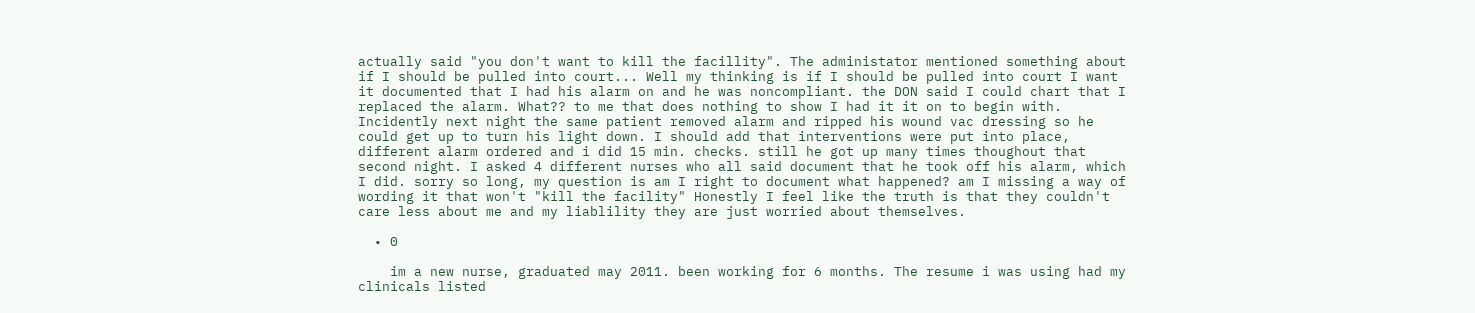actually said "you don't want to kill the facillity". The administator mentioned something about if I should be pulled into court... Well my thinking is if I should be pulled into court I want it documented that I had his alarm on and he was noncompliant. the DON said I could chart that I replaced the alarm. What?? to me that does nothing to show I had it it on to begin with. Incidently next night the same patient removed alarm and ripped his wound vac dressing so he could get up to turn his light down. I should add that interventions were put into place, different alarm ordered and i did 15 min. checks. still he got up many times thoughout that second night. I asked 4 different nurses who all said document that he took off his alarm, which I did. sorry so long, my question is am I right to document what happened? am I missing a way of wording it that won't "kill the facility" Honestly I feel like the truth is that they couldn't care less about me and my liablility they are just worried about themselves.

  • 0

    im a new nurse, graduated may 2011. been working for 6 months. The resume i was using had my clinicals listed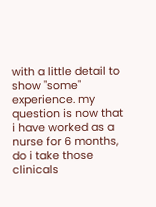with a little detail to show "some" experience. my question is now that i have worked as a nurse for 6 months, do i take those clinicals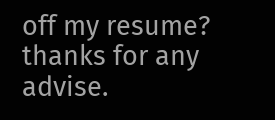off my resume? thanks for any advise.